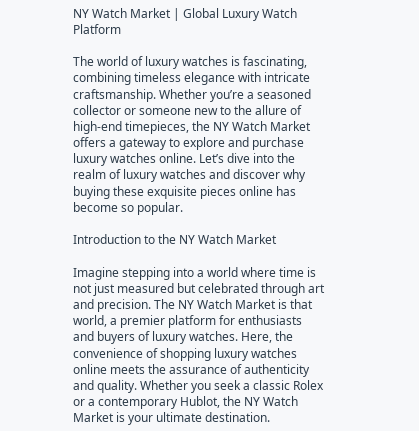NY Watch Market | Global Luxury Watch Platform

The world of luxury watches is fascinating, combining timeless elegance with intricate craftsmanship. Whether you’re a seasoned collector or someone new to the allure of high-end timepieces, the NY Watch Market offers a gateway to explore and purchase luxury watches online. Let’s dive into the realm of luxury watches and discover why buying these exquisite pieces online has become so popular.

Introduction to the NY Watch Market

Imagine stepping into a world where time is not just measured but celebrated through art and precision. The NY Watch Market is that world, a premier platform for enthusiasts and buyers of luxury watches. Here, the convenience of shopping luxury watches online meets the assurance of authenticity and quality. Whether you seek a classic Rolex or a contemporary Hublot, the NY Watch Market is your ultimate destination.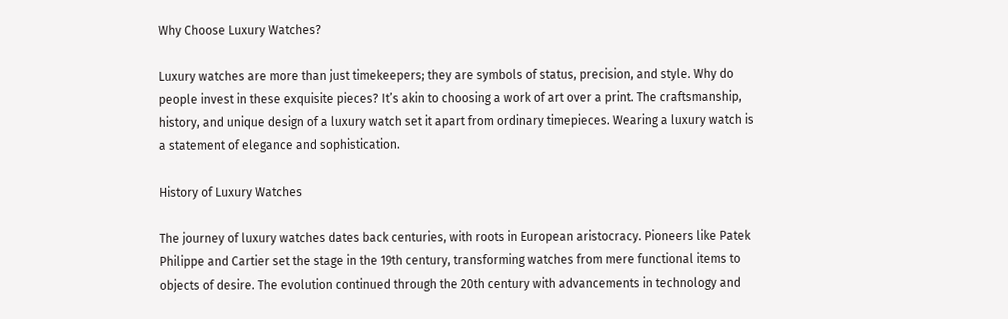Why Choose Luxury Watches?

Luxury watches are more than just timekeepers; they are symbols of status, precision, and style. Why do people invest in these exquisite pieces? It’s akin to choosing a work of art over a print. The craftsmanship, history, and unique design of a luxury watch set it apart from ordinary timepieces. Wearing a luxury watch is a statement of elegance and sophistication.

History of Luxury Watches

The journey of luxury watches dates back centuries, with roots in European aristocracy. Pioneers like Patek Philippe and Cartier set the stage in the 19th century, transforming watches from mere functional items to objects of desire. The evolution continued through the 20th century with advancements in technology and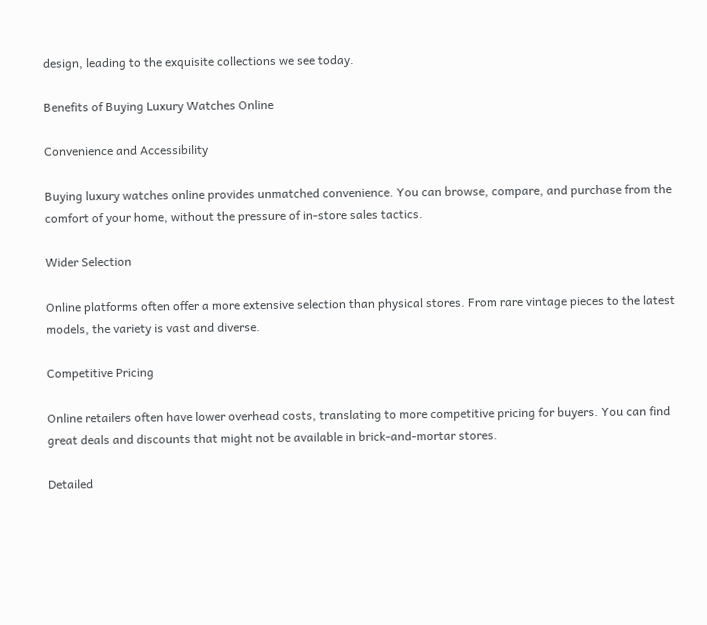design, leading to the exquisite collections we see today.

Benefits of Buying Luxury Watches Online

Convenience and Accessibility

Buying luxury watches online provides unmatched convenience. You can browse, compare, and purchase from the comfort of your home, without the pressure of in-store sales tactics.

Wider Selection

Online platforms often offer a more extensive selection than physical stores. From rare vintage pieces to the latest models, the variety is vast and diverse.

Competitive Pricing

Online retailers often have lower overhead costs, translating to more competitive pricing for buyers. You can find great deals and discounts that might not be available in brick-and-mortar stores.

Detailed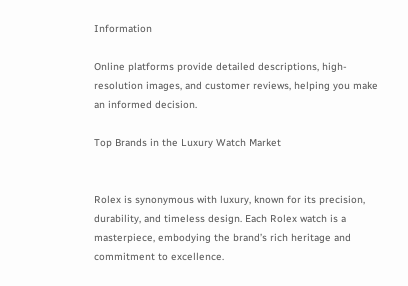Information

Online platforms provide detailed descriptions, high-resolution images, and customer reviews, helping you make an informed decision.

Top Brands in the Luxury Watch Market


Rolex is synonymous with luxury, known for its precision, durability, and timeless design. Each Rolex watch is a masterpiece, embodying the brand’s rich heritage and commitment to excellence.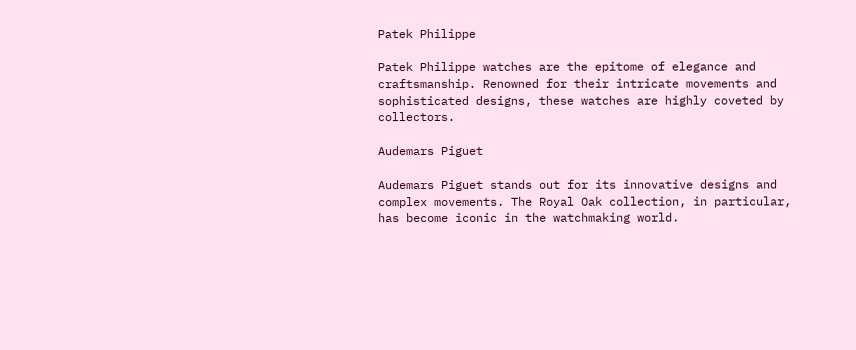Patek Philippe

Patek Philippe watches are the epitome of elegance and craftsmanship. Renowned for their intricate movements and sophisticated designs, these watches are highly coveted by collectors.

Audemars Piguet

Audemars Piguet stands out for its innovative designs and complex movements. The Royal Oak collection, in particular, has become iconic in the watchmaking world.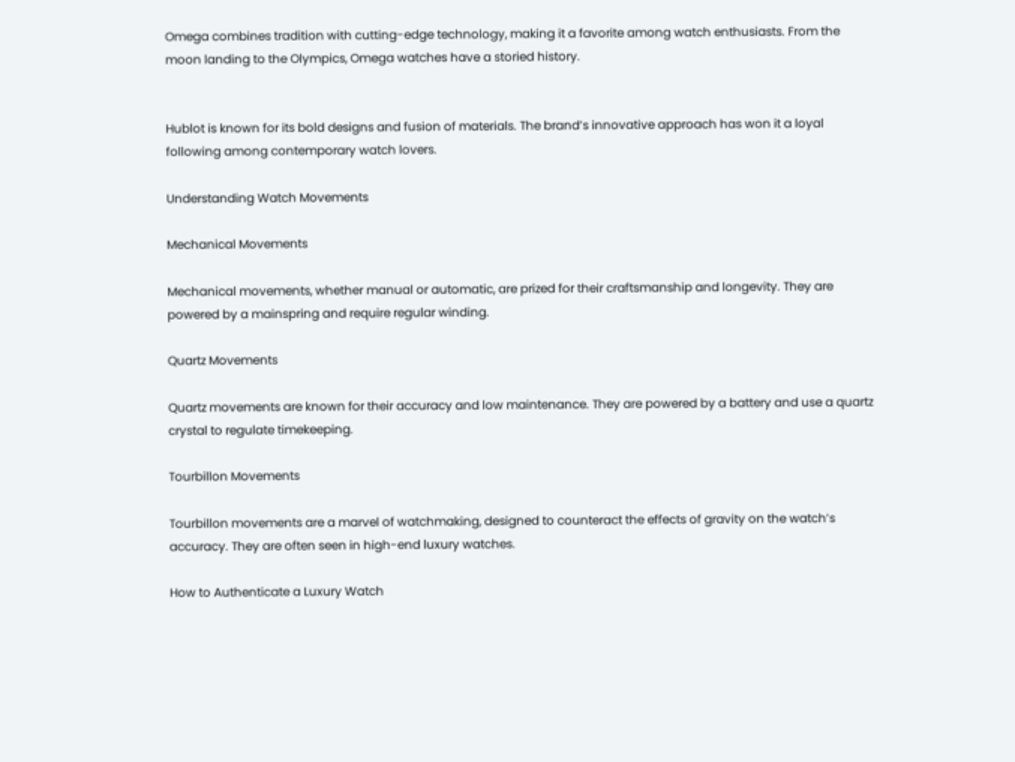Omega combines tradition with cutting-edge technology, making it a favorite among watch enthusiasts. From the moon landing to the Olympics, Omega watches have a storied history.


Hublot is known for its bold designs and fusion of materials. The brand’s innovative approach has won it a loyal following among contemporary watch lovers.

Understanding Watch Movements

Mechanical Movements

Mechanical movements, whether manual or automatic, are prized for their craftsmanship and longevity. They are powered by a mainspring and require regular winding.

Quartz Movements

Quartz movements are known for their accuracy and low maintenance. They are powered by a battery and use a quartz crystal to regulate timekeeping.

Tourbillon Movements

Tourbillon movements are a marvel of watchmaking, designed to counteract the effects of gravity on the watch’s accuracy. They are often seen in high-end luxury watches.

How to Authenticate a Luxury Watch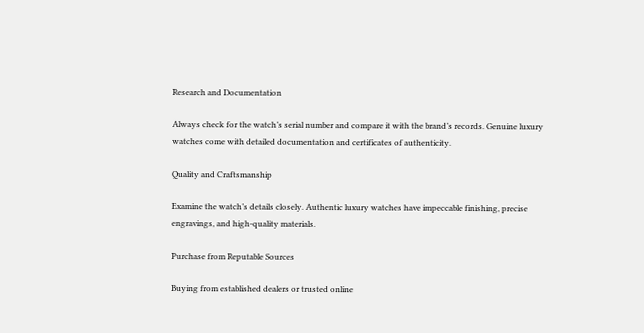Research and Documentation

Always check for the watch’s serial number and compare it with the brand’s records. Genuine luxury watches come with detailed documentation and certificates of authenticity.

Quality and Craftsmanship

Examine the watch’s details closely. Authentic luxury watches have impeccable finishing, precise engravings, and high-quality materials.

Purchase from Reputable Sources

Buying from established dealers or trusted online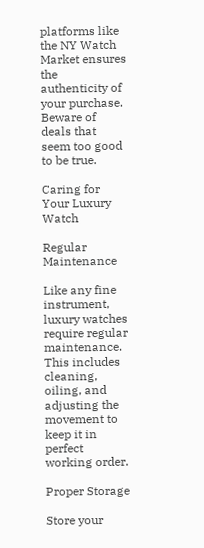platforms like the NY Watch Market ensures the authenticity of your purchase. Beware of deals that seem too good to be true.

Caring for Your Luxury Watch

Regular Maintenance

Like any fine instrument, luxury watches require regular maintenance. This includes cleaning, oiling, and adjusting the movement to keep it in perfect working order.

Proper Storage

Store your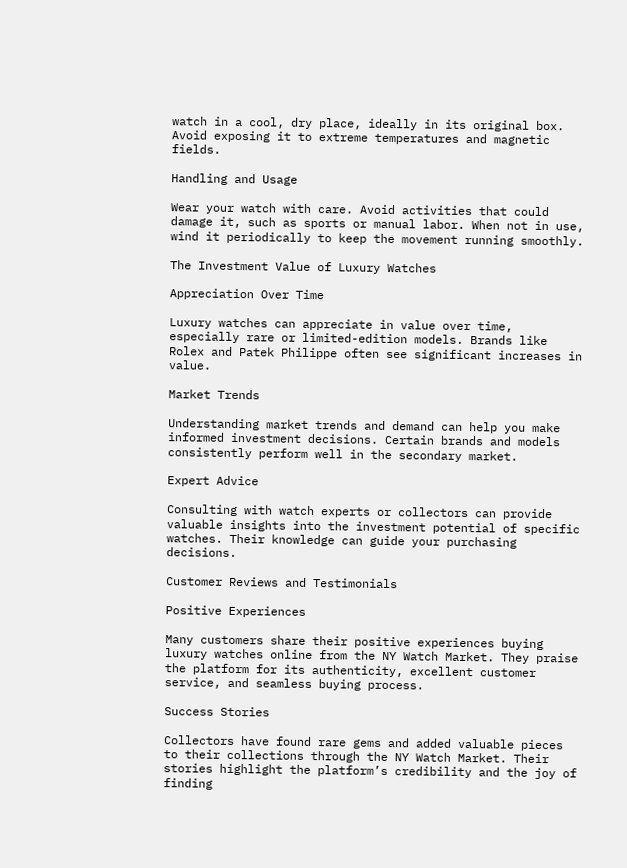watch in a cool, dry place, ideally in its original box. Avoid exposing it to extreme temperatures and magnetic fields.

Handling and Usage

Wear your watch with care. Avoid activities that could damage it, such as sports or manual labor. When not in use, wind it periodically to keep the movement running smoothly.

The Investment Value of Luxury Watches

Appreciation Over Time

Luxury watches can appreciate in value over time, especially rare or limited-edition models. Brands like Rolex and Patek Philippe often see significant increases in value.

Market Trends

Understanding market trends and demand can help you make informed investment decisions. Certain brands and models consistently perform well in the secondary market.

Expert Advice

Consulting with watch experts or collectors can provide valuable insights into the investment potential of specific watches. Their knowledge can guide your purchasing decisions.

Customer Reviews and Testimonials

Positive Experiences

Many customers share their positive experiences buying luxury watches online from the NY Watch Market. They praise the platform for its authenticity, excellent customer service, and seamless buying process.

Success Stories

Collectors have found rare gems and added valuable pieces to their collections through the NY Watch Market. Their stories highlight the platform’s credibility and the joy of finding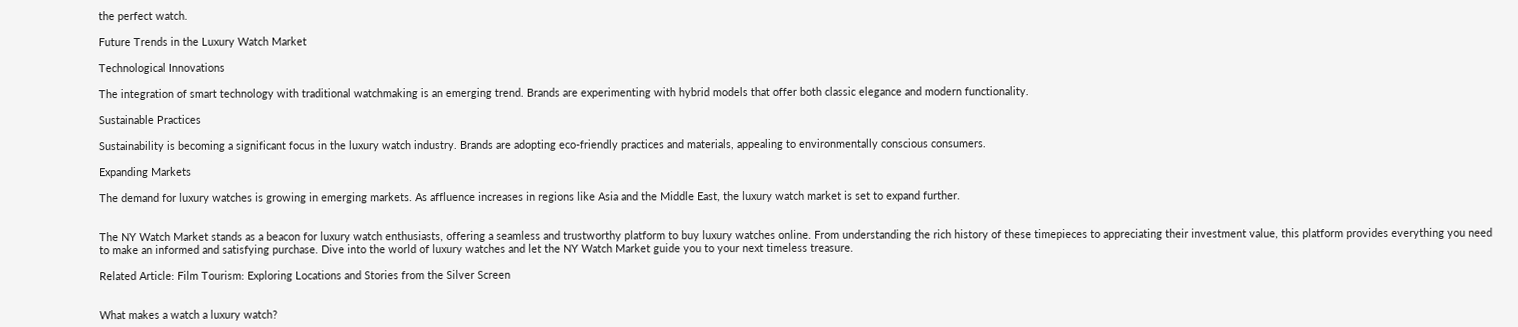the perfect watch.

Future Trends in the Luxury Watch Market

Technological Innovations

The integration of smart technology with traditional watchmaking is an emerging trend. Brands are experimenting with hybrid models that offer both classic elegance and modern functionality.

Sustainable Practices

Sustainability is becoming a significant focus in the luxury watch industry. Brands are adopting eco-friendly practices and materials, appealing to environmentally conscious consumers.

Expanding Markets

The demand for luxury watches is growing in emerging markets. As affluence increases in regions like Asia and the Middle East, the luxury watch market is set to expand further.


The NY Watch Market stands as a beacon for luxury watch enthusiasts, offering a seamless and trustworthy platform to buy luxury watches online. From understanding the rich history of these timepieces to appreciating their investment value, this platform provides everything you need to make an informed and satisfying purchase. Dive into the world of luxury watches and let the NY Watch Market guide you to your next timeless treasure.

Related Article: Film Tourism: Exploring Locations and Stories from the Silver Screen


What makes a watch a luxury watch?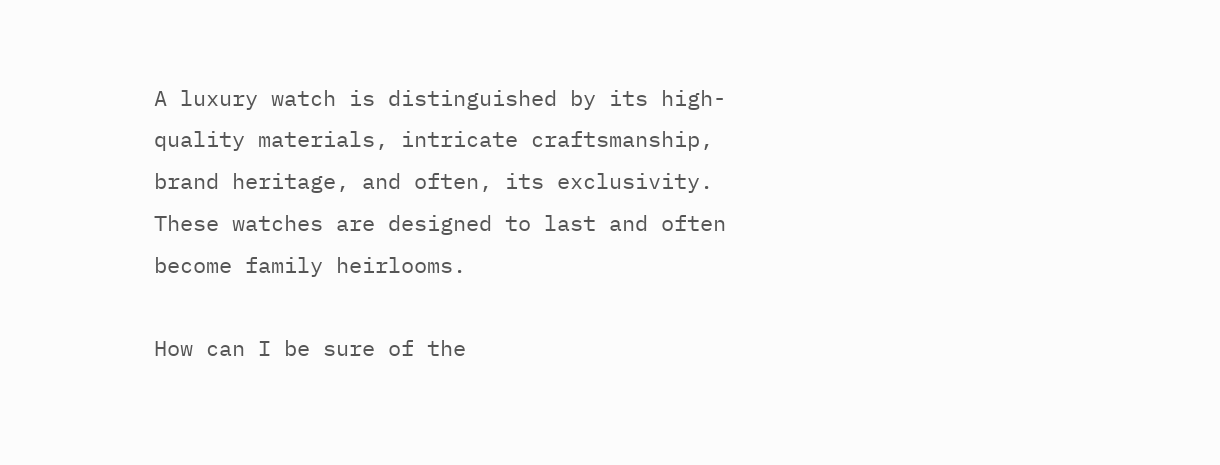A luxury watch is distinguished by its high-quality materials, intricate craftsmanship, brand heritage, and often, its exclusivity. These watches are designed to last and often become family heirlooms.

How can I be sure of the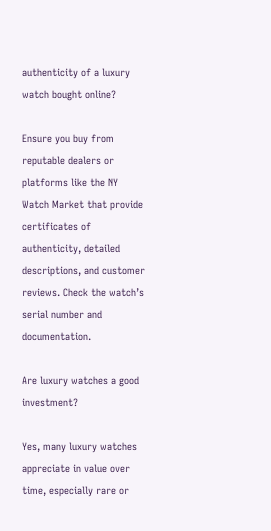authenticity of a luxury watch bought online?

Ensure you buy from reputable dealers or platforms like the NY Watch Market that provide certificates of authenticity, detailed descriptions, and customer reviews. Check the watch’s serial number and documentation.

Are luxury watches a good investment?

Yes, many luxury watches appreciate in value over time, especially rare or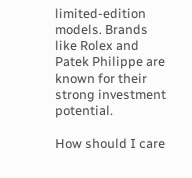limited-edition models. Brands like Rolex and Patek Philippe are known for their strong investment potential.

How should I care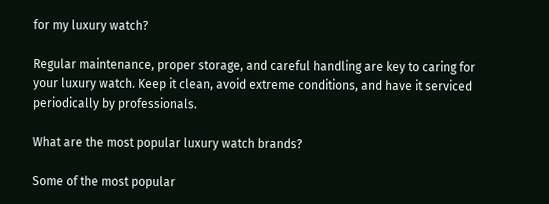for my luxury watch?

Regular maintenance, proper storage, and careful handling are key to caring for your luxury watch. Keep it clean, avoid extreme conditions, and have it serviced periodically by professionals.

What are the most popular luxury watch brands?

Some of the most popular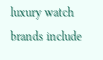luxury watch brands include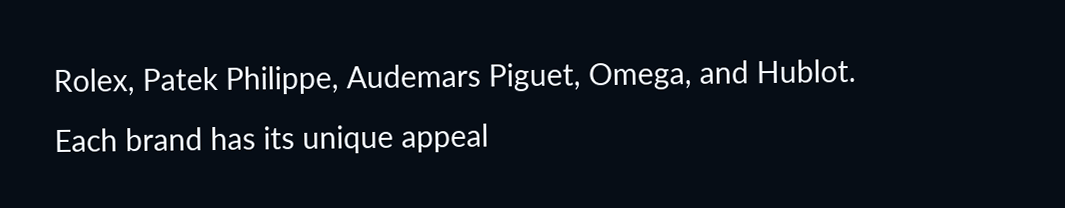Rolex, Patek Philippe, Audemars Piguet, Omega, and Hublot. Each brand has its unique appeal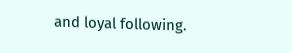and loyal following.